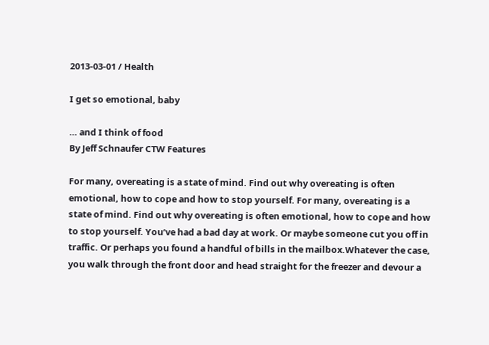2013-03-01 / Health

I get so emotional, baby

… and I think of food
By Jeff Schnaufer CTW Features

For many, overeating is a state of mind. Find out why overeating is often emotional, how to cope and how to stop yourself. For many, overeating is a state of mind. Find out why overeating is often emotional, how to cope and how to stop yourself. You’ve had a bad day at work. Or maybe someone cut you off in traffic. Or perhaps you found a handful of bills in the mailbox.Whatever the case, you walk through the front door and head straight for the freezer and devour a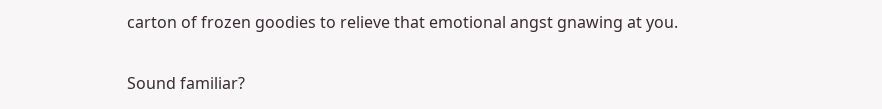carton of frozen goodies to relieve that emotional angst gnawing at you.

Sound familiar?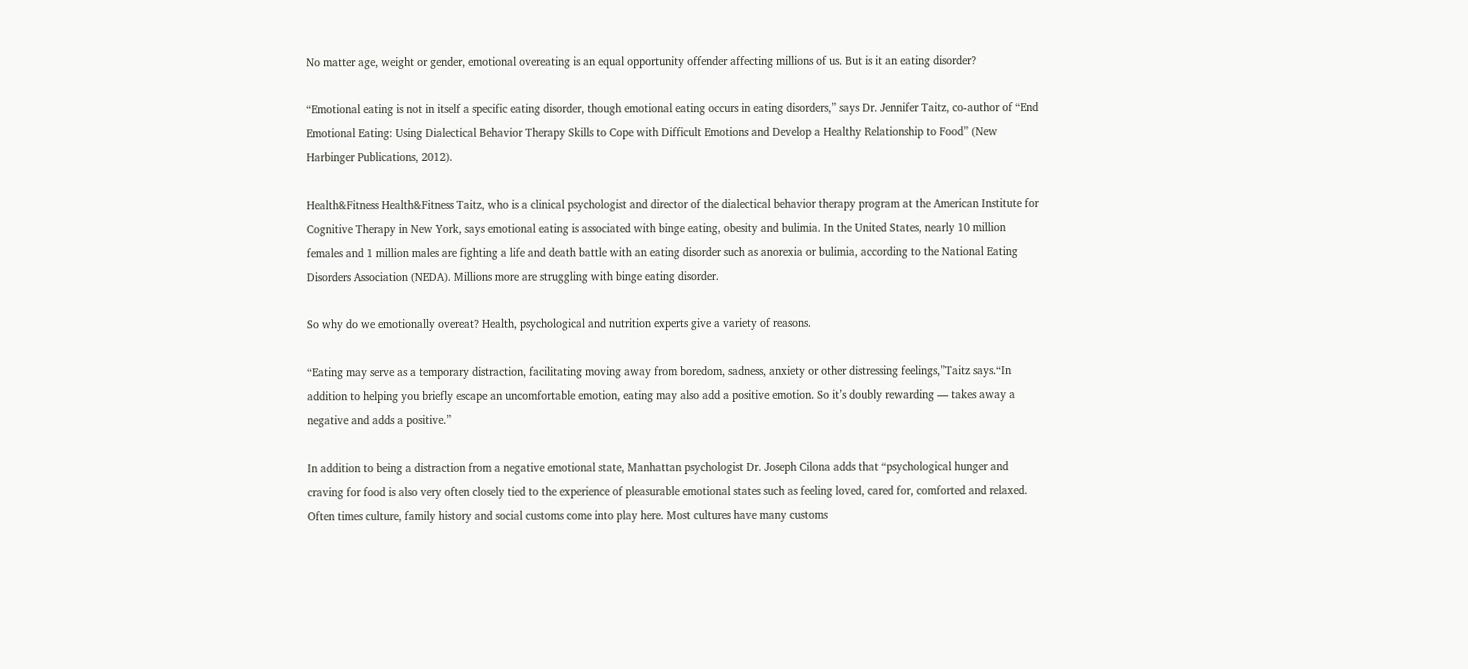No matter age, weight or gender, emotional overeating is an equal opportunity offender affecting millions of us. But is it an eating disorder?

“Emotional eating is not in itself a specific eating disorder, though emotional eating occurs in eating disorders,” says Dr. Jennifer Taitz, co-author of “End Emotional Eating: Using Dialectical Behavior Therapy Skills to Cope with Difficult Emotions and Develop a Healthy Relationship to Food” (New Harbinger Publications, 2012).

Health&Fitness Health&Fitness Taitz, who is a clinical psychologist and director of the dialectical behavior therapy program at the American Institute for Cognitive Therapy in New York, says emotional eating is associated with binge eating, obesity and bulimia. In the United States, nearly 10 million females and 1 million males are fighting a life and death battle with an eating disorder such as anorexia or bulimia, according to the National Eating Disorders Association (NEDA). Millions more are struggling with binge eating disorder.

So why do we emotionally overeat? Health, psychological and nutrition experts give a variety of reasons.

“Eating may serve as a temporary distraction, facilitating moving away from boredom, sadness, anxiety or other distressing feelings,”Taitz says.“In addition to helping you briefly escape an uncomfortable emotion, eating may also add a positive emotion. So it’s doubly rewarding — takes away a negative and adds a positive.”

In addition to being a distraction from a negative emotional state, Manhattan psychologist Dr. Joseph Cilona adds that “psychological hunger and craving for food is also very often closely tied to the experience of pleasurable emotional states such as feeling loved, cared for, comforted and relaxed. Often times culture, family history and social customs come into play here. Most cultures have many customs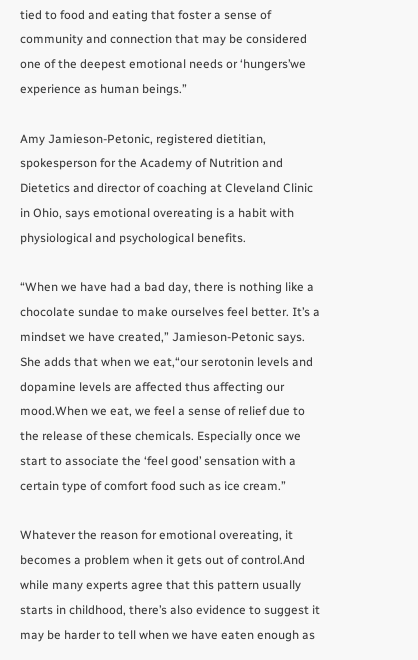tied to food and eating that foster a sense of community and connection that may be considered one of the deepest emotional needs or ‘hungers’we experience as human beings.”

Amy Jamieson-Petonic, registered dietitian, spokesperson for the Academy of Nutrition and Dietetics and director of coaching at Cleveland Clinic in Ohio, says emotional overeating is a habit with physiological and psychological benefits.

“When we have had a bad day, there is nothing like a chocolate sundae to make ourselves feel better. It’s a mindset we have created,” Jamieson-Petonic says. She adds that when we eat,“our serotonin levels and dopamine levels are affected thus affecting our mood.When we eat, we feel a sense of relief due to the release of these chemicals. Especially once we start to associate the ‘feel good’ sensation with a certain type of comfort food such as ice cream.”

Whatever the reason for emotional overeating, it becomes a problem when it gets out of control.And while many experts agree that this pattern usually starts in childhood, there’s also evidence to suggest it may be harder to tell when we have eaten enough as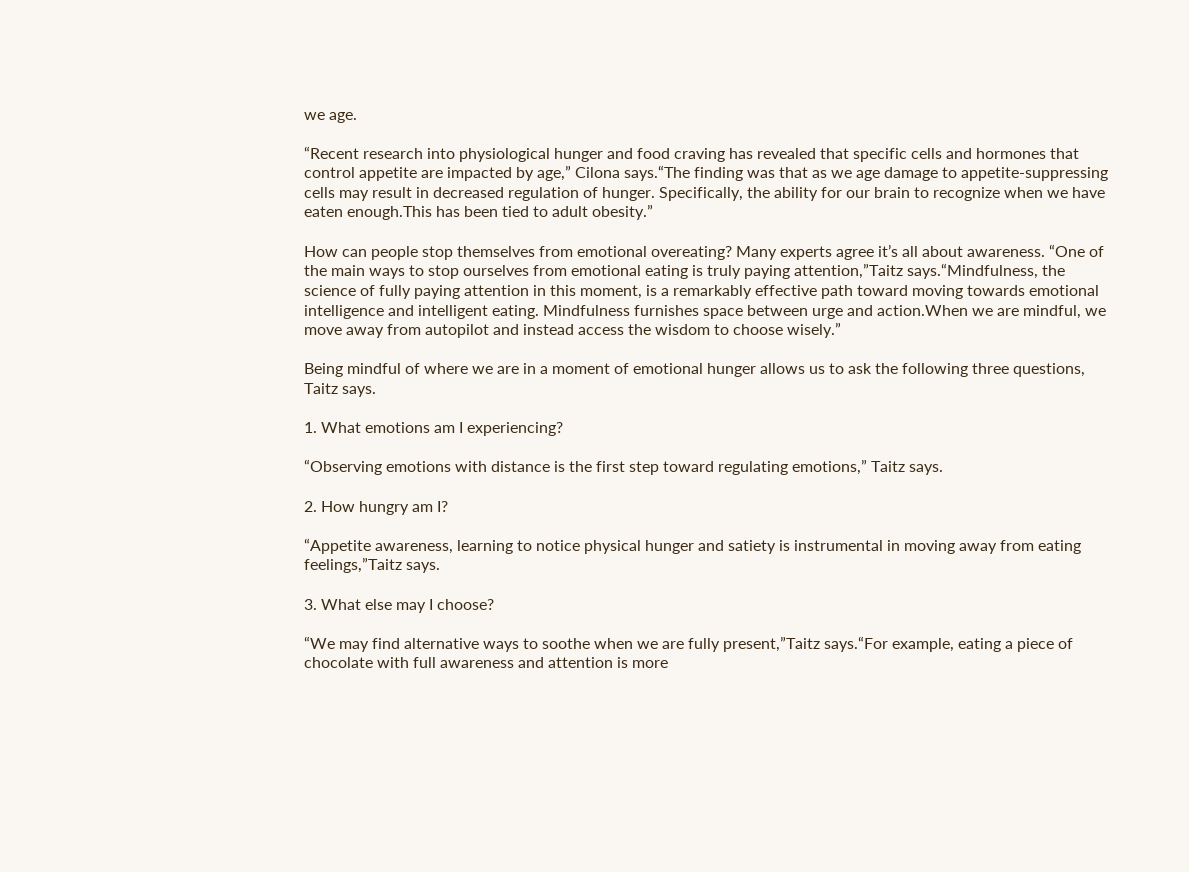we age.

“Recent research into physiological hunger and food craving has revealed that specific cells and hormones that control appetite are impacted by age,” Cilona says.“The finding was that as we age damage to appetite-suppressing cells may result in decreased regulation of hunger. Specifically, the ability for our brain to recognize when we have eaten enough.This has been tied to adult obesity.”

How can people stop themselves from emotional overeating? Many experts agree it’s all about awareness. “One of the main ways to stop ourselves from emotional eating is truly paying attention,”Taitz says.“Mindfulness, the science of fully paying attention in this moment, is a remarkably effective path toward moving towards emotional intelligence and intelligent eating. Mindfulness furnishes space between urge and action.When we are mindful, we move away from autopilot and instead access the wisdom to choose wisely.”

Being mindful of where we are in a moment of emotional hunger allows us to ask the following three questions, Taitz says.

1. What emotions am I experiencing?

“Observing emotions with distance is the first step toward regulating emotions,” Taitz says.

2. How hungry am I?

“Appetite awareness, learning to notice physical hunger and satiety is instrumental in moving away from eating feelings,”Taitz says.

3. What else may I choose?

“We may find alternative ways to soothe when we are fully present,”Taitz says.“For example, eating a piece of chocolate with full awareness and attention is more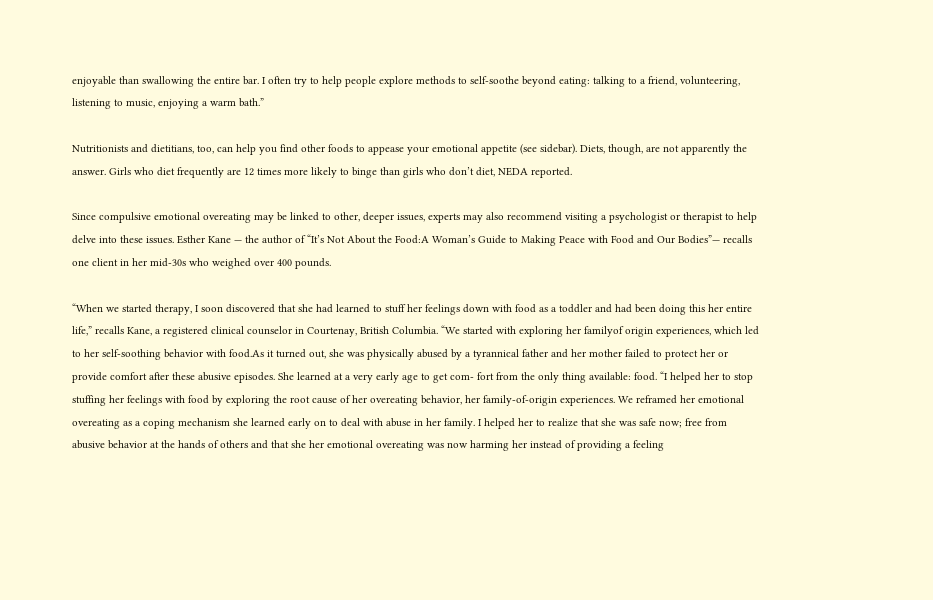enjoyable than swallowing the entire bar. I often try to help people explore methods to self-soothe beyond eating: talking to a friend, volunteering, listening to music, enjoying a warm bath.”

Nutritionists and dietitians, too, can help you find other foods to appease your emotional appetite (see sidebar). Diets, though, are not apparently the answer. Girls who diet frequently are 12 times more likely to binge than girls who don’t diet, NEDA reported.

Since compulsive emotional overeating may be linked to other, deeper issues, experts may also recommend visiting a psychologist or therapist to help delve into these issues. Esther Kane — the author of “It’s Not About the Food:A Woman’s Guide to Making Peace with Food and Our Bodies”— recalls one client in her mid-30s who weighed over 400 pounds.

“When we started therapy, I soon discovered that she had learned to stuff her feelings down with food as a toddler and had been doing this her entire life,” recalls Kane, a registered clinical counselor in Courtenay, British Columbia. “We started with exploring her familyof origin experiences, which led to her self-soothing behavior with food.As it turned out, she was physically abused by a tyrannical father and her mother failed to protect her or provide comfort after these abusive episodes. She learned at a very early age to get com- fort from the only thing available: food. “I helped her to stop stuffing her feelings with food by exploring the root cause of her overeating behavior, her family-of-origin experiences. We reframed her emotional overeating as a coping mechanism she learned early on to deal with abuse in her family. I helped her to realize that she was safe now; free from abusive behavior at the hands of others and that she her emotional overeating was now harming her instead of providing a feeling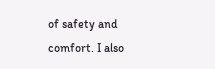of safety and comfort. I also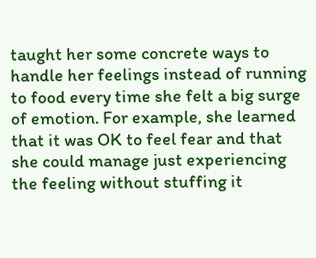taught her some concrete ways to handle her feelings instead of running to food every time she felt a big surge of emotion. For example, she learned that it was OK to feel fear and that she could manage just experiencing the feeling without stuffing it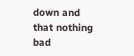down and that nothing bad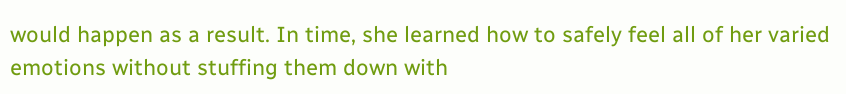would happen as a result. In time, she learned how to safely feel all of her varied emotions without stuffing them down with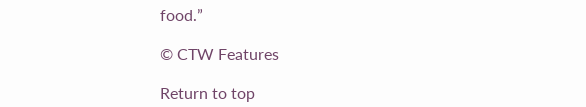food.”

© CTW Features

Return to top